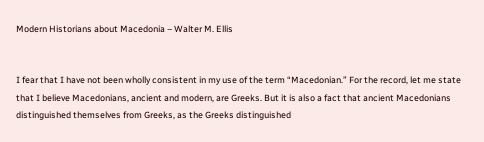Modern Historians about Macedonia – Walter M. Ellis


I fear that I have not been wholly consistent in my use of the term “Macedonian.” For the record, let me state that I believe Macedonians, ancient and modern, are Greeks. But it is also a fact that ancient Macedonians distinguished themselves from Greeks, as the Greeks distinguished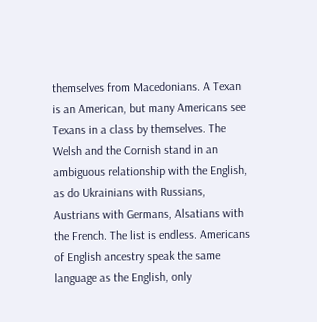themselves from Macedonians. A Texan is an American, but many Americans see Texans in a class by themselves. The Welsh and the Cornish stand in an ambiguous relationship with the English, as do Ukrainians with Russians, Austrians with Germans, Alsatians with the French. The list is endless. Americans of English ancestry speak the same language as the English, only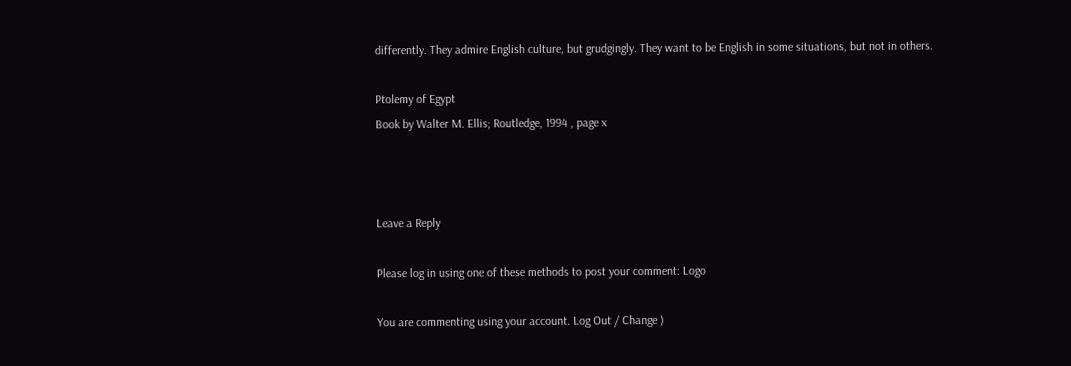differently. They admire English culture, but grudgingly. They want to be English in some situations, but not in others.

Ptolemy of Egypt
Book by Walter M. Ellis; Routledge, 1994 , page x



Leave a Reply

Please log in using one of these methods to post your comment: Logo

You are commenting using your account. Log Out / Change )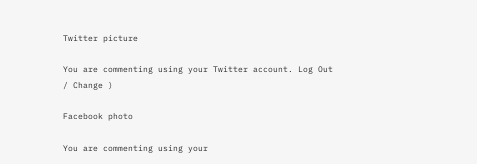Twitter picture

You are commenting using your Twitter account. Log Out / Change )

Facebook photo

You are commenting using your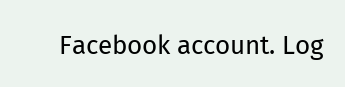Facebook account. Log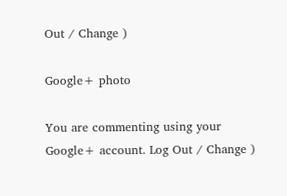Out / Change )

Google+ photo

You are commenting using your Google+ account. Log Out / Change )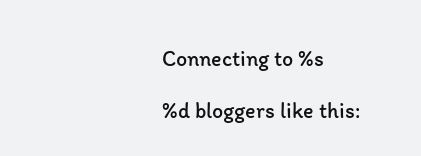Connecting to %s

%d bloggers like this: